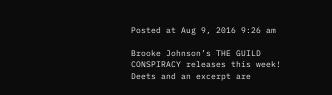Posted at Aug 9, 2016 9:26 am

Brooke Johnson’s THE GUILD CONSPIRACY releases this week! Deets and an excerpt are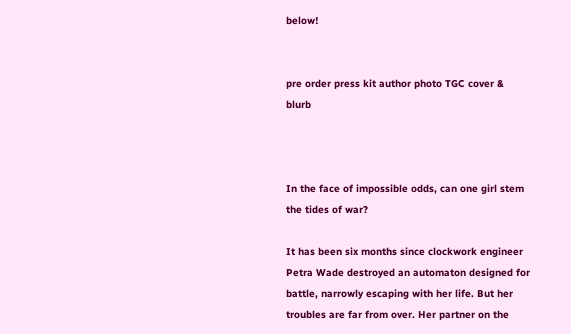below!


pre order press kit author photo TGC cover & blurb



In the face of impossible odds, can one girl stem the tides of war?

It has been six months since clockwork engineer Petra Wade destroyed an automaton designed for battle, narrowly escaping with her life. But her troubles are far from over. Her partner on the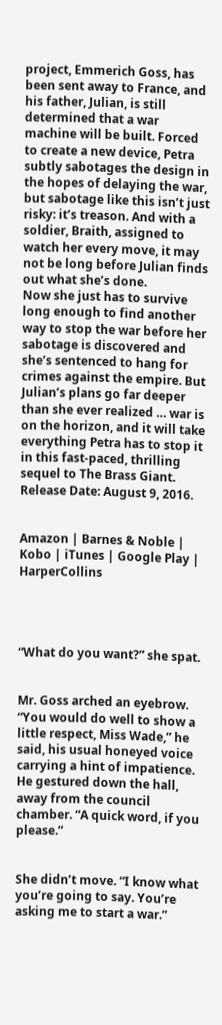project, Emmerich Goss, has been sent away to France, and his father, Julian, is still determined that a war machine will be built. Forced to create a new device, Petra subtly sabotages the design in the hopes of delaying the war, but sabotage like this isn’t just risky: it’s treason. And with a soldier, Braith, assigned to watch her every move, it may not be long before Julian finds out what she’s done.
Now she just has to survive long enough to find another way to stop the war before her sabotage is discovered and she’s sentenced to hang for crimes against the empire. But Julian’s plans go far deeper than she ever realized … war is on the horizon, and it will take everything Petra has to stop it in this fast-paced, thrilling sequel to The Brass Giant.
Release Date: August 9, 2016.


Amazon | Barnes & Noble | Kobo | iTunes | Google Play | HarperCollins




“What do you want?” she spat.


Mr. Goss arched an eyebrow. “You would do well to show a little respect, Miss Wade,” he said, his usual honeyed voice carrying a hint of impatience. He gestured down the hall, away from the council chamber. “A quick word, if you please.”


She didn’t move. “I know what you’re going to say. You’re asking me to start a war.”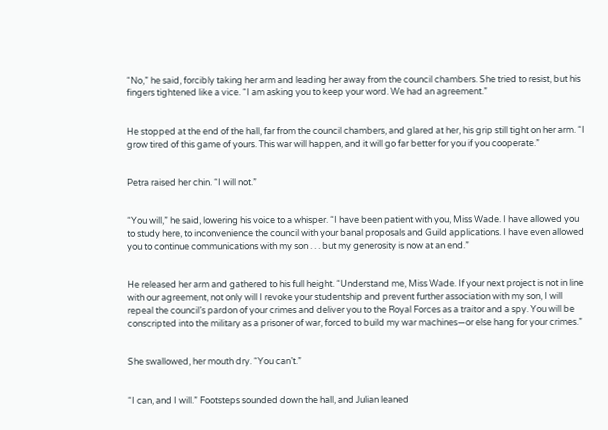“No,” he said, forcibly taking her arm and leading her away from the council chambers. She tried to resist, but his fingers tightened like a vice. “I am asking you to keep your word. We had an agreement.”


He stopped at the end of the hall, far from the council chambers, and glared at her, his grip still tight on her arm. “I grow tired of this game of yours. This war will happen, and it will go far better for you if you cooperate.”


Petra raised her chin. “I will not.”


“You will,” he said, lowering his voice to a whisper. “I have been patient with you, Miss Wade. I have allowed you to study here, to inconvenience the council with your banal proposals and Guild applications. I have even allowed you to continue communications with my son . . . but my generosity is now at an end.”


He released her arm and gathered to his full height. “Understand me, Miss Wade. If your next project is not in line with our agreement, not only will I revoke your studentship and prevent further association with my son, I will repeal the council’s pardon of your crimes and deliver you to the Royal Forces as a traitor and a spy. You will be conscripted into the military as a prisoner of war, forced to build my war machines—or else hang for your crimes.”


She swallowed, her mouth dry. “You can’t.”


“I can, and I will.” Footsteps sounded down the hall, and Julian leaned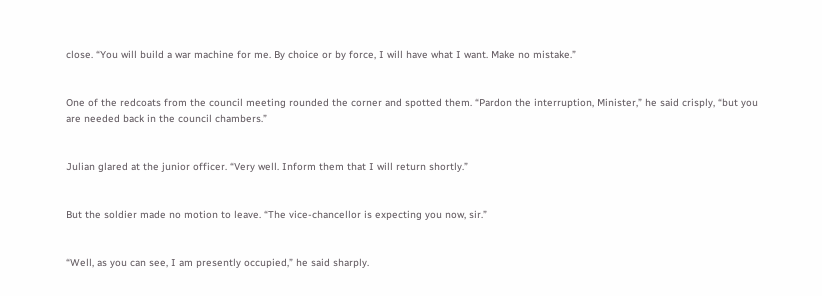close. “You will build a war machine for me. By choice or by force, I will have what I want. Make no mistake.”


One of the redcoats from the council meeting rounded the corner and spotted them. “Pardon the interruption, Minister,” he said crisply, “but you are needed back in the council chambers.”


Julian glared at the junior officer. “Very well. Inform them that I will return shortly.”


But the soldier made no motion to leave. “The vice-chancellor is expecting you now, sir.”


“Well, as you can see, I am presently occupied,” he said sharply.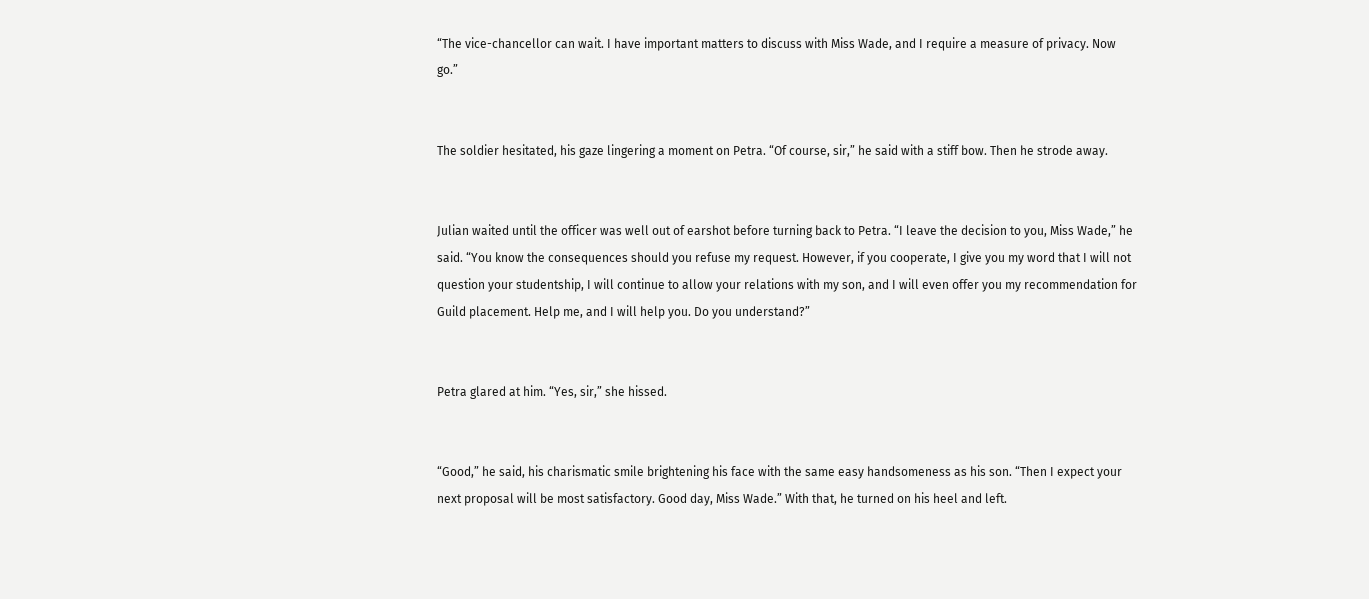“The vice-chancellor can wait. I have important matters to discuss with Miss Wade, and I require a measure of privacy. Now go.”


The soldier hesitated, his gaze lingering a moment on Petra. “Of course, sir,” he said with a stiff bow. Then he strode away.


Julian waited until the officer was well out of earshot before turning back to Petra. “I leave the decision to you, Miss Wade,” he said. “You know the consequences should you refuse my request. However, if you cooperate, I give you my word that I will not question your studentship, I will continue to allow your relations with my son, and I will even offer you my recommendation for Guild placement. Help me, and I will help you. Do you understand?”


Petra glared at him. “Yes, sir,” she hissed.


“Good,” he said, his charismatic smile brightening his face with the same easy handsomeness as his son. “Then I expect your next proposal will be most satisfactory. Good day, Miss Wade.” With that, he turned on his heel and left.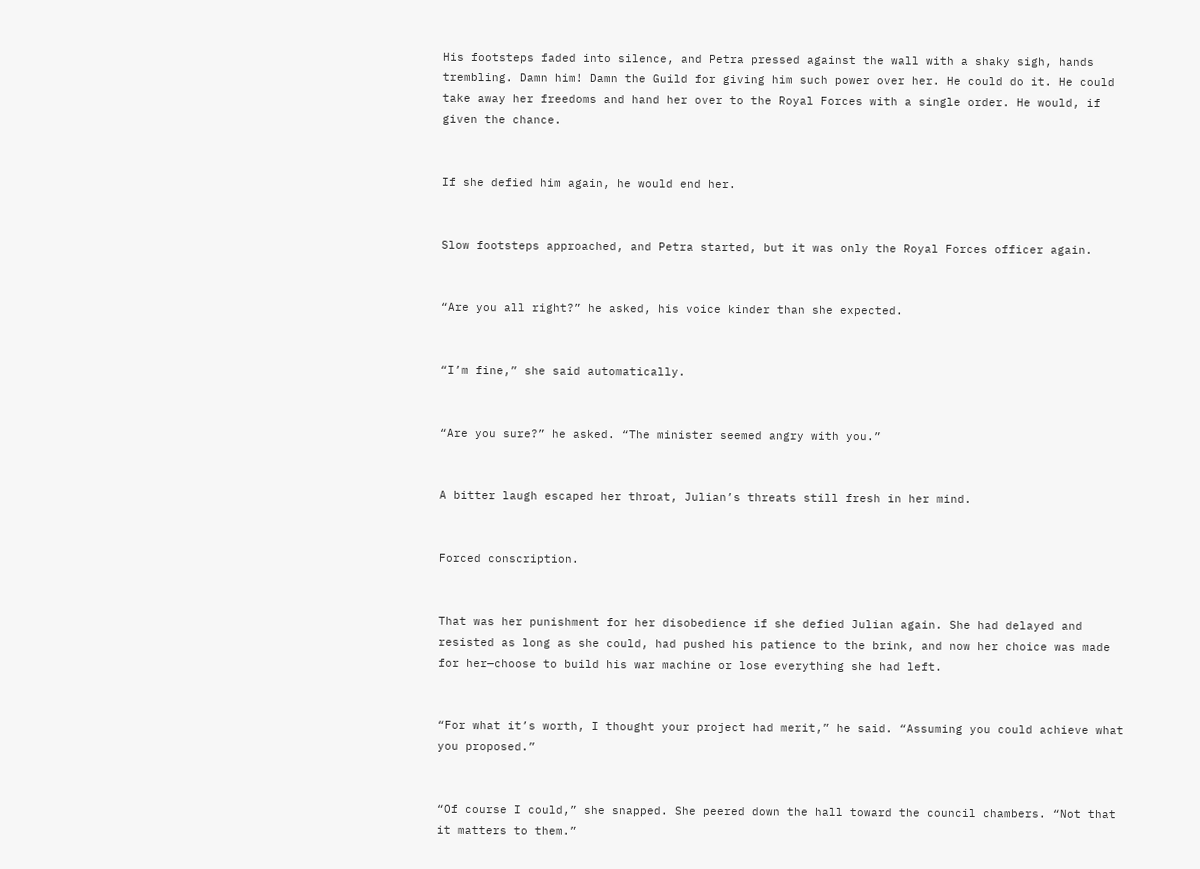His footsteps faded into silence, and Petra pressed against the wall with a shaky sigh, hands trembling. Damn him! Damn the Guild for giving him such power over her. He could do it. He could take away her freedoms and hand her over to the Royal Forces with a single order. He would, if given the chance.


If she defied him again, he would end her.


Slow footsteps approached, and Petra started, but it was only the Royal Forces officer again.


“Are you all right?” he asked, his voice kinder than she expected.


“I’m fine,” she said automatically.


“Are you sure?” he asked. “The minister seemed angry with you.”


A bitter laugh escaped her throat, Julian’s threats still fresh in her mind.


Forced conscription.


That was her punishment for her disobedience if she defied Julian again. She had delayed and resisted as long as she could, had pushed his patience to the brink, and now her choice was made for her—choose to build his war machine or lose everything she had left.


“For what it’s worth, I thought your project had merit,” he said. “Assuming you could achieve what you proposed.”


“Of course I could,” she snapped. She peered down the hall toward the council chambers. “Not that it matters to them.”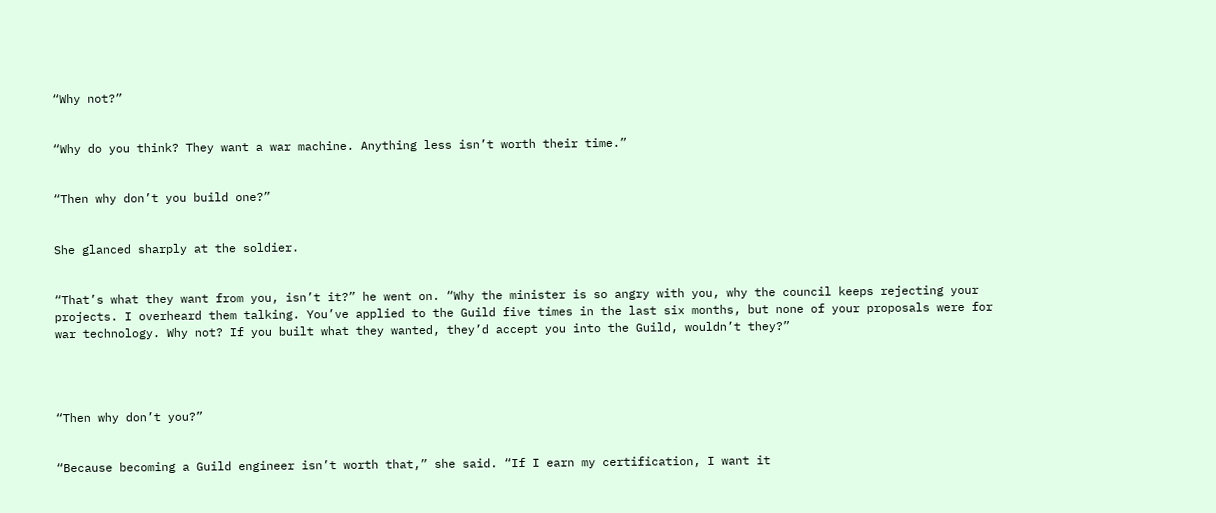“Why not?”


“Why do you think? They want a war machine. Anything less isn’t worth their time.”


“Then why don’t you build one?”


She glanced sharply at the soldier.


“That’s what they want from you, isn’t it?” he went on. “Why the minister is so angry with you, why the council keeps rejecting your projects. I overheard them talking. You’ve applied to the Guild five times in the last six months, but none of your proposals were for war technology. Why not? If you built what they wanted, they’d accept you into the Guild, wouldn’t they?”




“Then why don’t you?”


“Because becoming a Guild engineer isn’t worth that,” she said. “If I earn my certification, I want it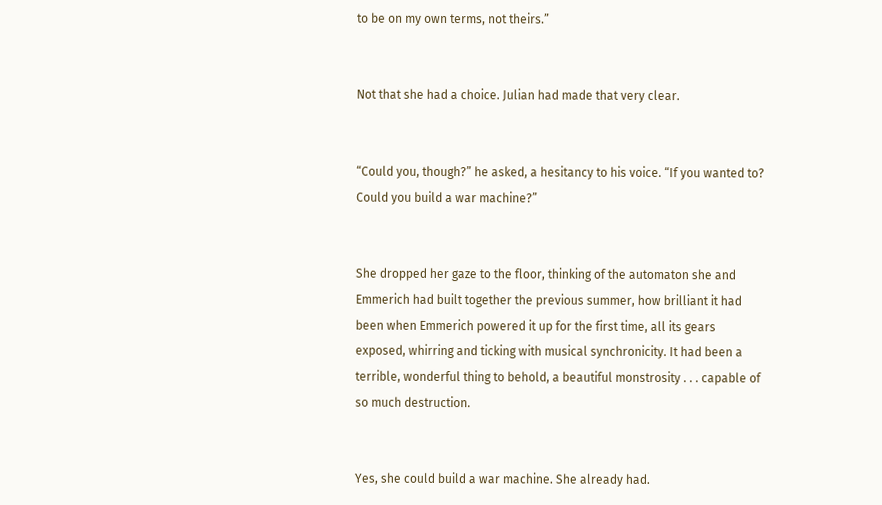to be on my own terms, not theirs.”


Not that she had a choice. Julian had made that very clear.


“Could you, though?” he asked, a hesitancy to his voice. “If you wanted to? Could you build a war machine?”


She dropped her gaze to the floor, thinking of the automaton she and Emmerich had built together the previous summer, how brilliant it had been when Emmerich powered it up for the first time, all its gears exposed, whirring and ticking with musical synchronicity. It had been a terrible, wonderful thing to behold, a beautiful monstrosity . . . capable of so much destruction.


Yes, she could build a war machine. She already had.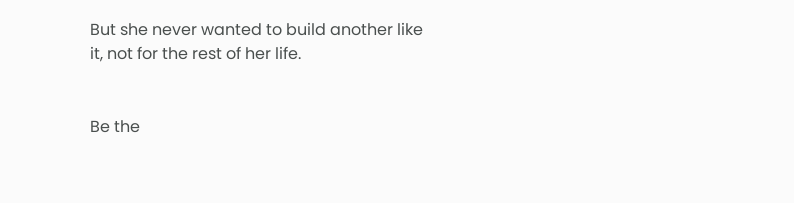But she never wanted to build another like it, not for the rest of her life.


Be the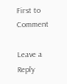First to Comment

Leave a Reply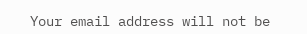Your email address will not be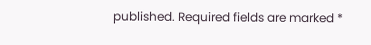published. Required fields are marked *